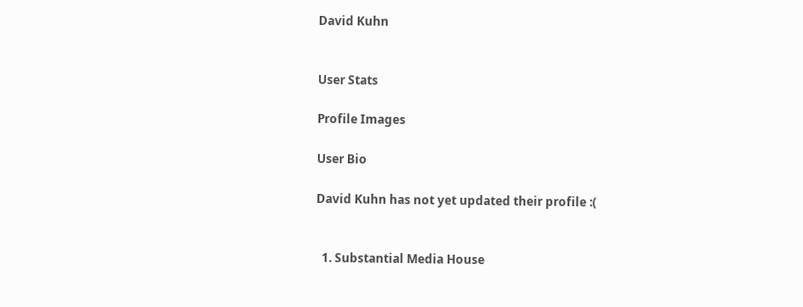David Kuhn


User Stats

Profile Images

User Bio

David Kuhn has not yet updated their profile :(


  1. Substantial Media House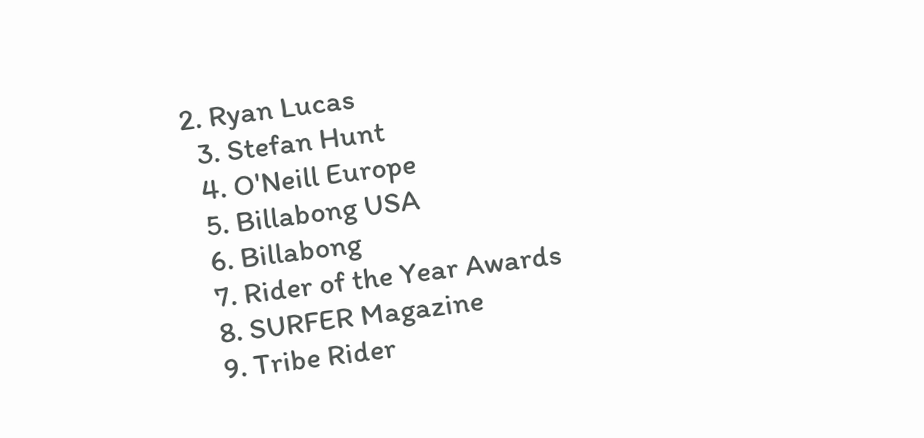2. Ryan Lucas
  3. Stefan Hunt
  4. O'Neill Europe
  5. Billabong USA
  6. Billabong
  7. Rider of the Year Awards
  8. SURFER Magazine
  9. Tribe Rider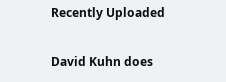Recently Uploaded

David Kuhn does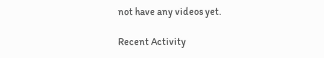not have any videos yet.

Recent Activity